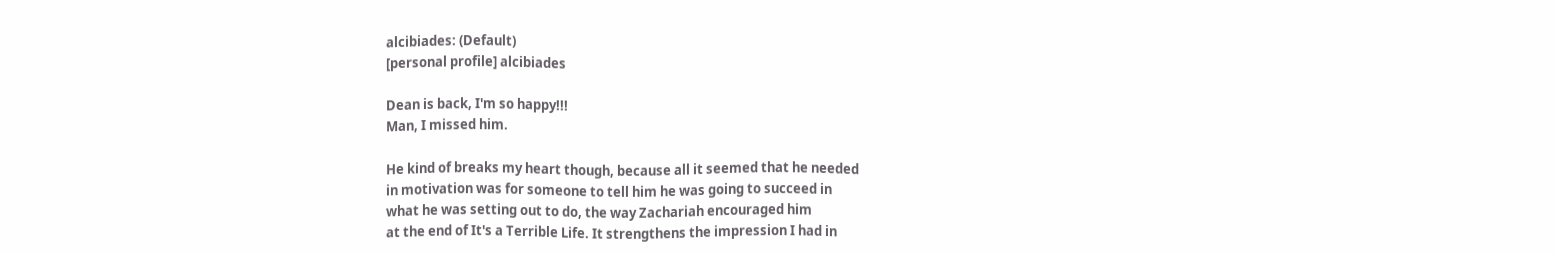alcibiades: (Default)
[personal profile] alcibiades

Dean is back, I'm so happy!!!
Man, I missed him.

He kind of breaks my heart though, because all it seemed that he needed
in motivation was for someone to tell him he was going to succeed in
what he was setting out to do, the way Zachariah encouraged him
at the end of It's a Terrible Life. It strengthens the impression I had in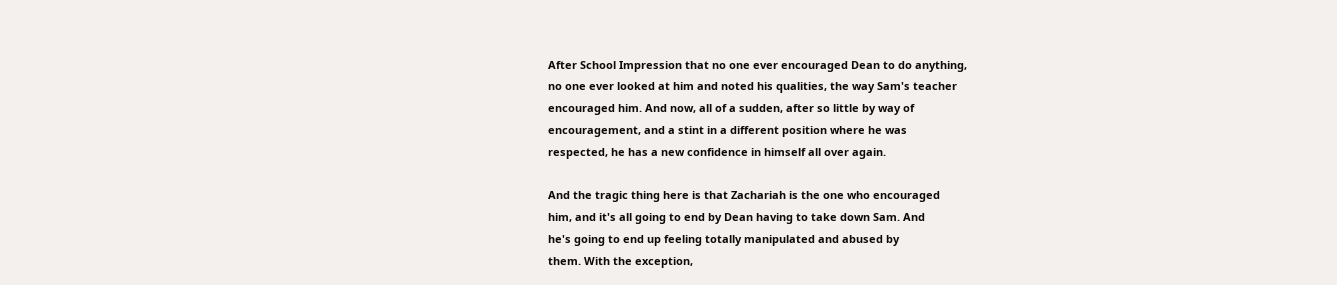After School Impression that no one ever encouraged Dean to do anything,
no one ever looked at him and noted his qualities, the way Sam's teacher
encouraged him. And now, all of a sudden, after so little by way of
encouragement, and a stint in a different position where he was
respected, he has a new confidence in himself all over again.

And the tragic thing here is that Zachariah is the one who encouraged
him, and it's all going to end by Dean having to take down Sam. And
he's going to end up feeling totally manipulated and abused by
them. With the exception,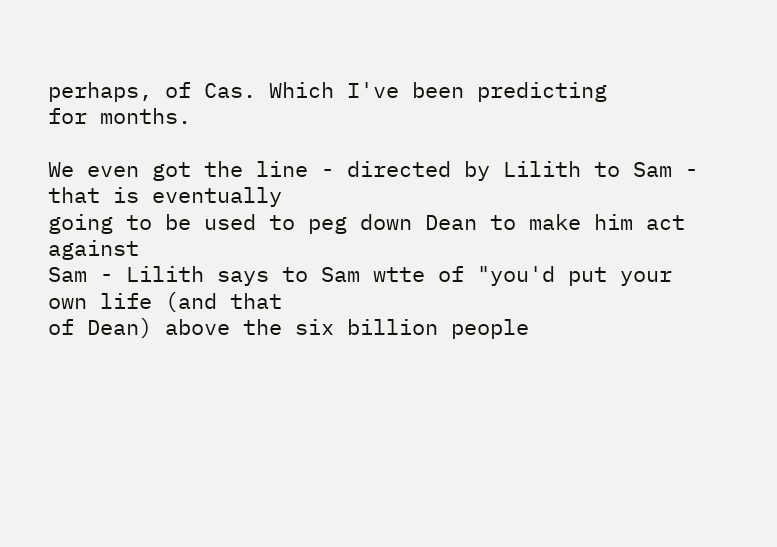perhaps, of Cas. Which I've been predicting
for months.

We even got the line - directed by Lilith to Sam - that is eventually
going to be used to peg down Dean to make him act against
Sam - Lilith says to Sam wtte of "you'd put your own life (and that
of Dean) above the six billion people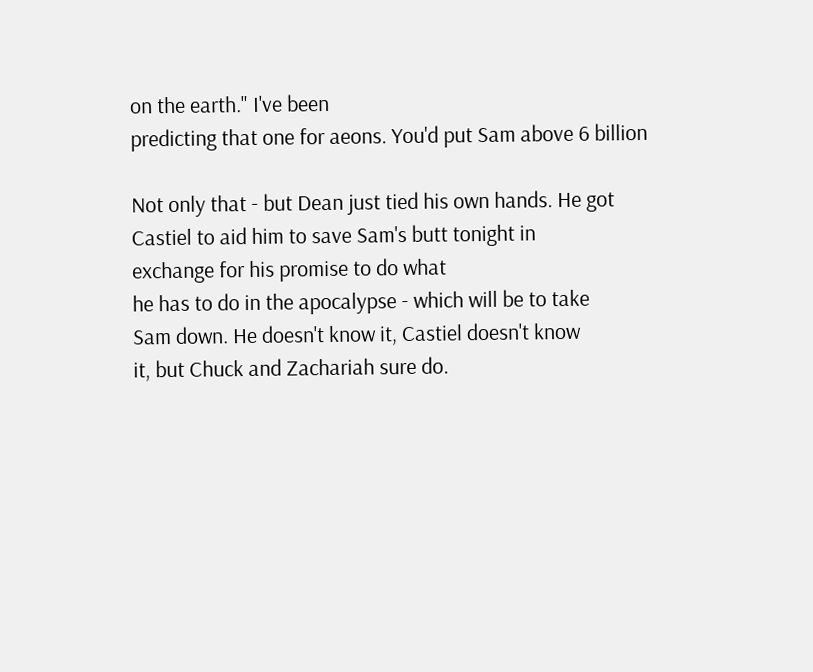on the earth." I've been
predicting that one for aeons. You'd put Sam above 6 billion

Not only that - but Dean just tied his own hands. He got
Castiel to aid him to save Sam's butt tonight in
exchange for his promise to do what
he has to do in the apocalypse - which will be to take
Sam down. He doesn't know it, Castiel doesn't know
it, but Chuck and Zachariah sure do.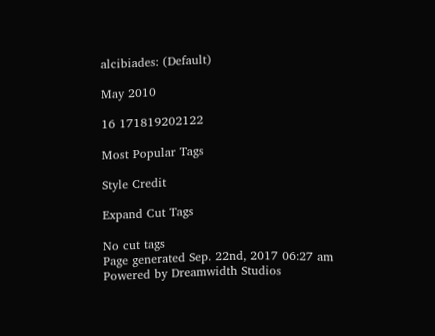alcibiades: (Default)

May 2010

16 171819202122

Most Popular Tags

Style Credit

Expand Cut Tags

No cut tags
Page generated Sep. 22nd, 2017 06:27 am
Powered by Dreamwidth Studios